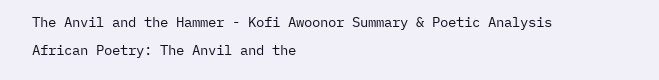The Anvil and the Hammer - Kofi Awoonor Summary & Poetic Analysis
African Poetry: The Anvil and the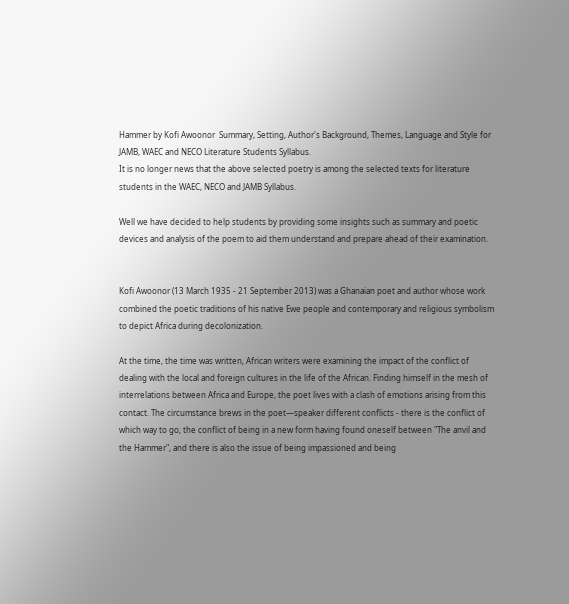Hammer by Kofi Awoonor  Summary, Setting, Author's Background, Themes, Language and Style for JAMB, WAEC and NECO Literature Students Syllabus.
It is no longer news that the above selected poetry is among the selected texts for literature students in the WAEC, NECO and JAMB Syllabus.

Well we have decided to help students by providing some insights such as summary and poetic devices and analysis of the poem to aid them understand and prepare ahead of their examination.


Kofi Awoonor (13 March 1935 - 21 September 2013) was a Ghanaian poet and author whose work combined the poetic traditions of his native Ewe people and contemporary and religious symbolism to depict Africa during decolonization.

At the time, the time was written, African writers were examining the impact of the conflict of dealing with the local and foreign cultures in the life of the African. Finding himself in the mesh of interrelations between Africa and Europe, the poet lives with a clash of emotions arising from this contact. The circumstance brews in the poet—speaker different conflicts - there is the conflict of which way to go; the conflict of being in a new form having found oneself between "The anvil and the Hammer", and there is also the issue of being impassioned and being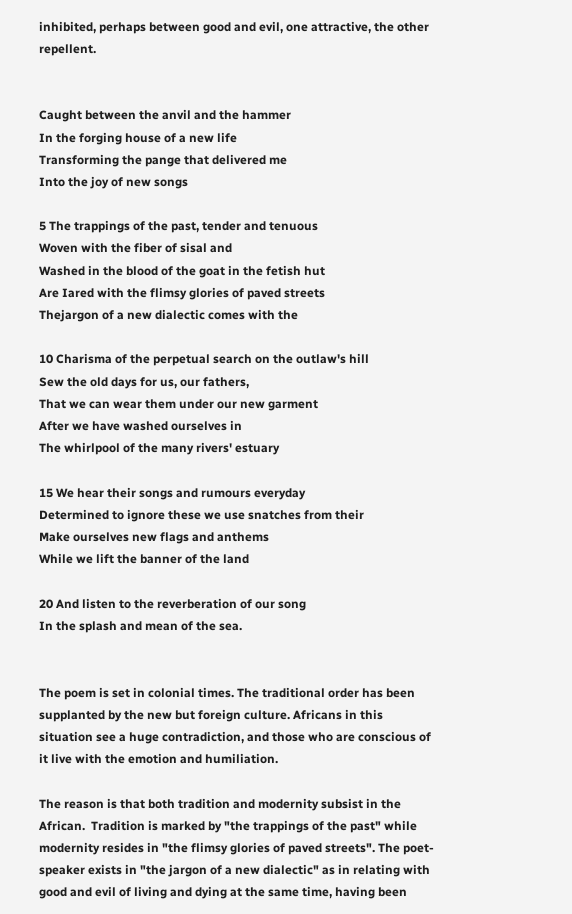inhibited, perhaps between good and evil, one attractive, the other repellent.


Caught between the anvil and the hammer
In the forging house of a new life
Transforming the pange that delivered me
Into the joy of new songs

5 The trappings of the past, tender and tenuous
Woven with the fiber of sisal and
Washed in the blood of the goat in the fetish hut
Are Iared with the flimsy glories of paved streets
Thejargon of a new dialectic comes with the

10 Charisma of the perpetual search on the outlaw's hill
Sew the old days for us, our fathers,
That we can wear them under our new garment
After we have washed ourselves in
The whirlpool of the many rivers' estuary

15 We hear their songs and rumours everyday
Determined to ignore these we use snatches from their
Make ourselves new flags and anthems
While we lift the banner of the land

20 And listen to the reverberation of our song
In the splash and mean of the sea.


The poem is set in colonial times. The traditional order has been supplanted by the new but foreign culture. Africans in this situation see a huge contradiction, and those who are conscious of it live with the emotion and humiliation.

The reason is that both tradition and modernity subsist in the African.  Tradition is marked by "the trappings of the past" while modernity resides in "the flimsy glories of paved streets". The poet-speaker exists in "the jargon of a new dialectic" as in relating with good and evil of living and dying at the same time, having been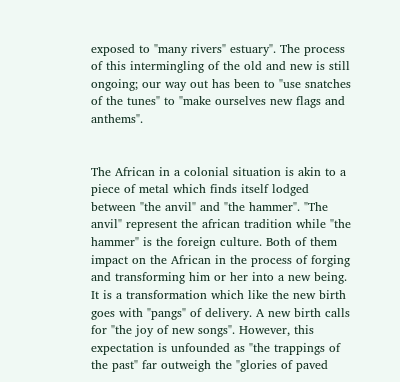exposed to "many rivers" estuary". The process of this intermingling of the old and new is still ongoing; our way out has been to "use snatches of the tunes" to "make ourselves new flags and anthems".


The African in a colonial situation is akin to a piece of metal which finds itself lodged between "the anvil" and "the hammer". "The anvil" represent the african tradition while "the hammer" is the foreign culture. Both of them impact on the African in the process of forging and transforming him or her into a new being. It is a transformation which like the new birth goes with "pangs" of delivery. A new birth calls for "the joy of new songs". However, this expectation is unfounded as "the trappings of the past" far outweigh the "glories of paved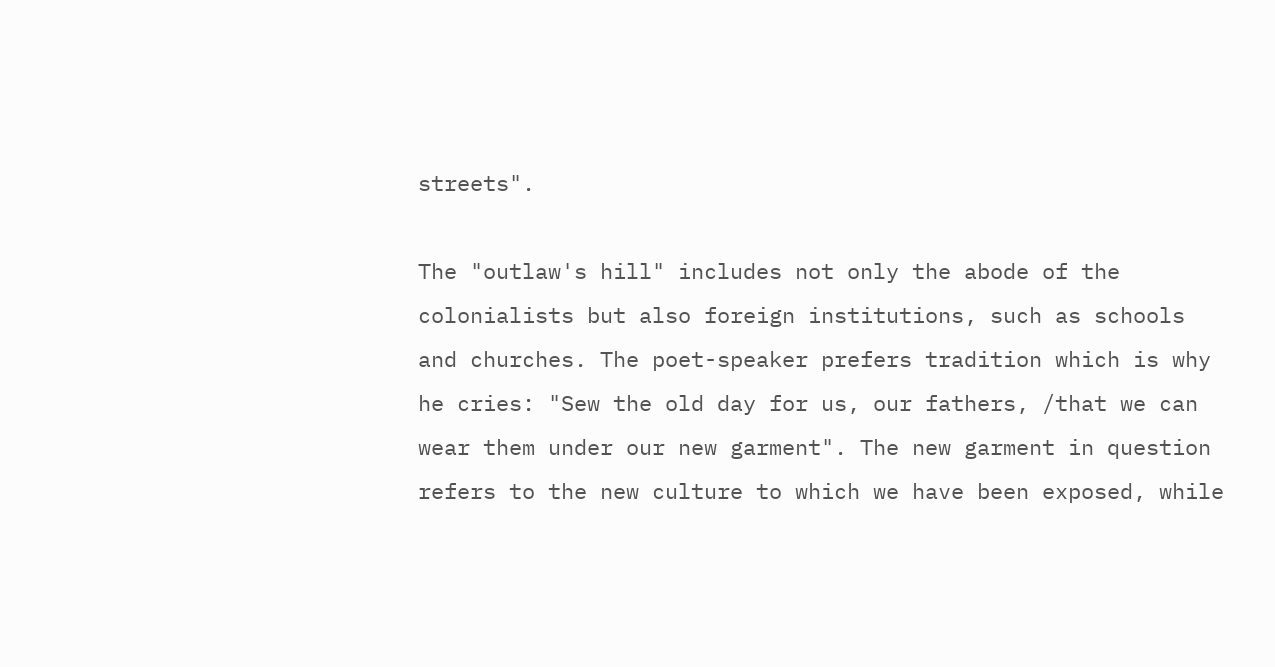streets".

The "outlaw's hill" includes not only the abode of the colonialists but also foreign institutions, such as schools and churches. The poet-speaker prefers tradition which is why he cries: "Sew the old day for us, our fathers, /that we can wear them under our new garment". The new garment in question refers to the new culture to which we have been exposed, while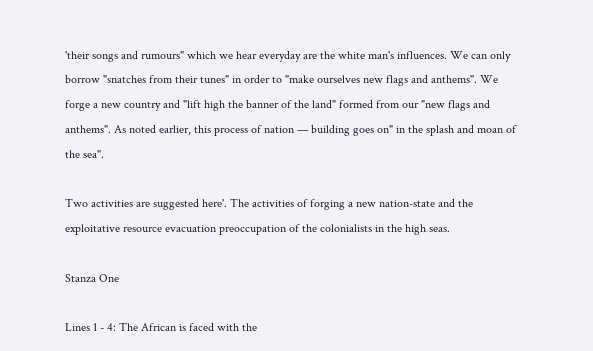'their songs and rumours" which we hear everyday are the white man's influences. We can only borrow "snatches from their tunes" in order to "make ourselves new flags and anthems". We forge a new country and "lift high the banner of the land" formed from our "new flags and anthems". As noted earlier, this process of nation — building goes on" in the splash and moan of the sea".

Two activities are suggested here'. The activities of forging a new nation-state and the exploitative resource evacuation preoccupation of the colonialists in the high seas.

Stanza One

Lines 1 - 4: The African is faced with the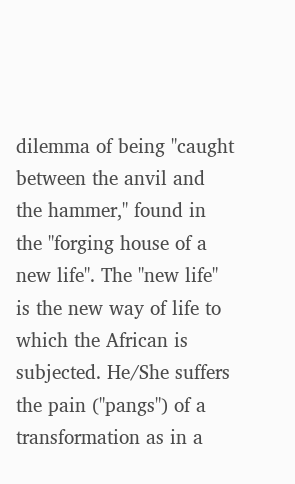dilemma of being "caught between the anvil and the hammer," found in the "forging house of a new life". The "new life" is the new way of life to which the African is subjected. He/She suffers the pain ("pangs") of a transformation as in a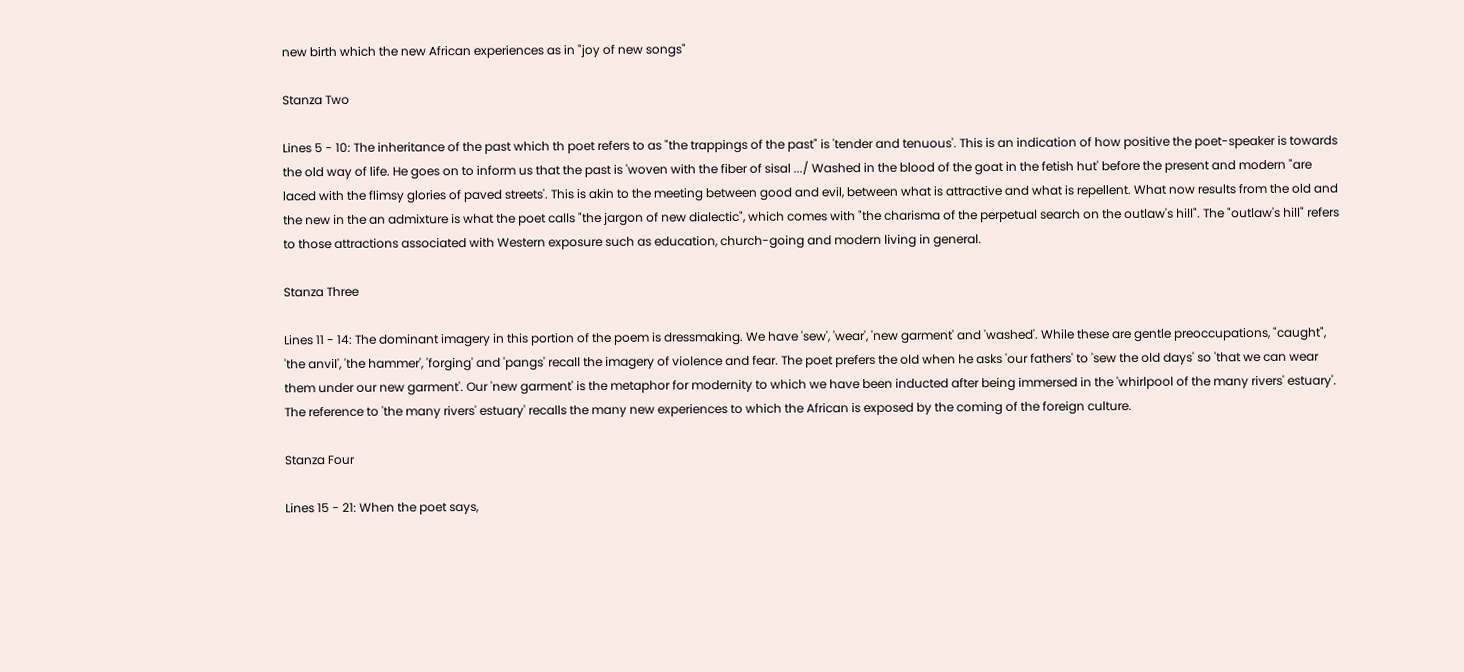new birth which the new African experiences as in "joy of new songs"

Stanza Two

Lines 5 - 10: The inheritance of the past which th poet refers to as "the trappings of the past" is 'tender and tenuous'. This is an indication of how positive the poet-speaker is towards the old way of life. He goes on to inform us that the past is 'woven with the fiber of sisal .../ Washed in the blood of the goat in the fetish hut' before the present and modern "are laced with the flimsy glories of paved streets'. This is akin to the meeting between good and evil, between what is attractive and what is repellent. What now results from the old and the new in the an admixture is what the poet calls "the jargon of new dialectic", which comes with "the charisma of the perpetual search on the outlaw's hill". The "outlaw's hill" refers to those attractions associated with Western exposure such as education, church-going and modern living in general.

Stanza Three

Lines 11 - 14: The dominant imagery in this portion of the poem is dressmaking. We have 'sew', 'wear', 'new garment' and 'washed'. While these are gentle preoccupations, "caught", 'the anvil', 'the hammer', 'forging' and 'pangs' recall the imagery of violence and fear. The poet prefers the old when he asks 'our fathers' to 'sew the old days' so 'that we can wear them under our new garment'. Our 'new garment' is the metaphor for modernity to which we have been inducted after being immersed in the 'whirlpool of the many rivers' estuary'. The reference to 'the many rivers' estuary' recalls the many new experiences to which the African is exposed by the coming of the foreign culture.

Stanza Four

Lines 15 - 21: When the poet says,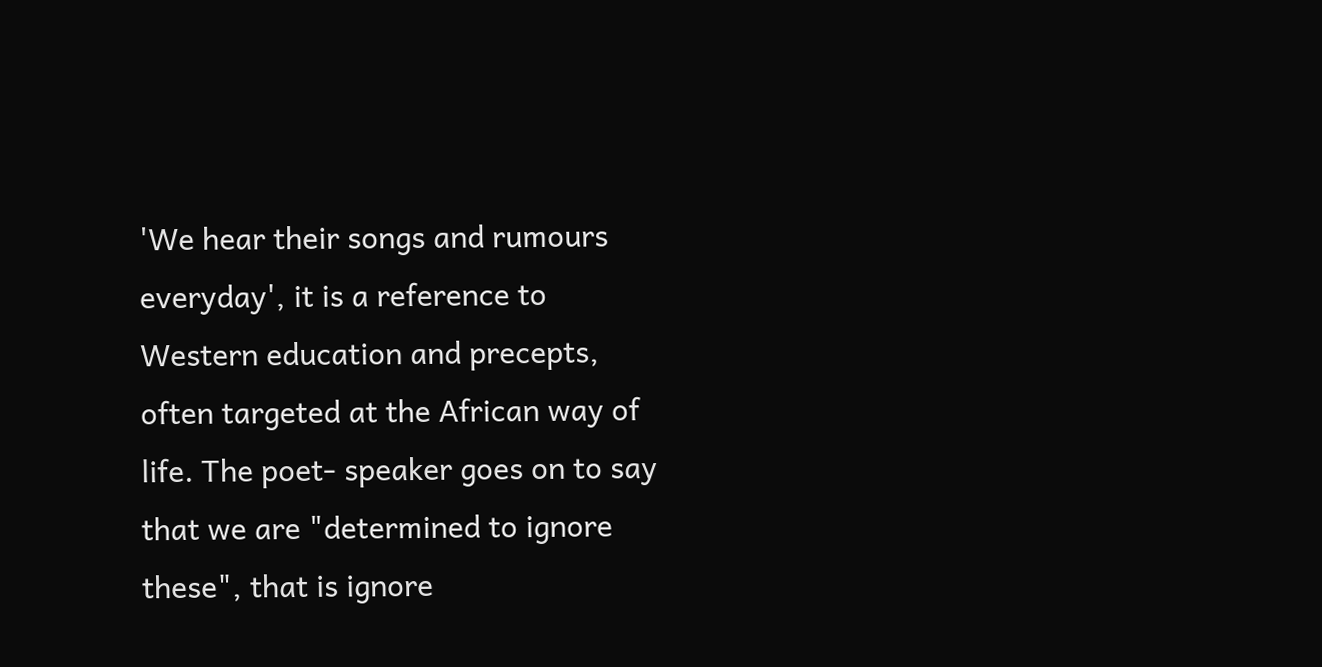'We hear their songs and rumours everyday', it is a reference to Western education and precepts, often targeted at the African way of life. The poet- speaker goes on to say that we are "determined to ignore these", that is ignore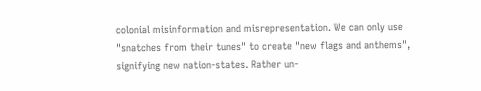colonial misinformation and misrepresentation. We can only use "snatches from their tunes" to create "new flags and anthems", signifying new nation-states. Rather un-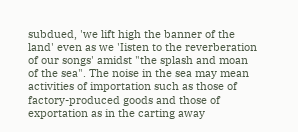subdued, 'we lift high the banner of the land' even as we 'Iisten to the reverberation of our songs' amidst "the splash and moan of the sea". The noise in the sea may mean activities of importation such as those of factory-produced goods and those of exportation as in the carting away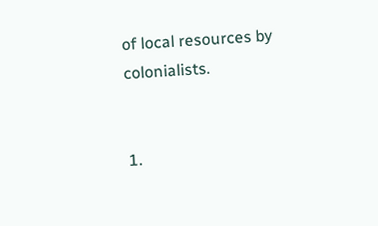of local resources by colonialists.


1.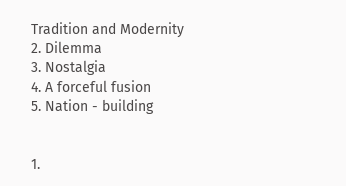Tradition and Modernity
2. Dilemma
3. Nostalgia
4. A forceful fusion
5. Nation - building


1.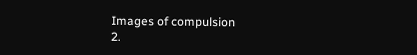Images of compulsion
2.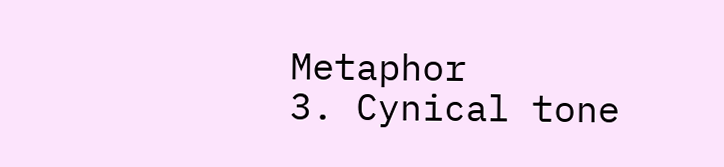Metaphor
3. Cynical tone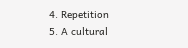4. Repetition
5. A cultural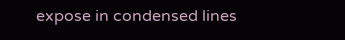expose in condensed lines